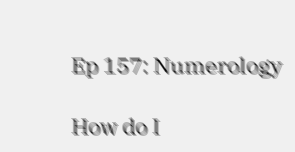Ep 157: Numerology

How do I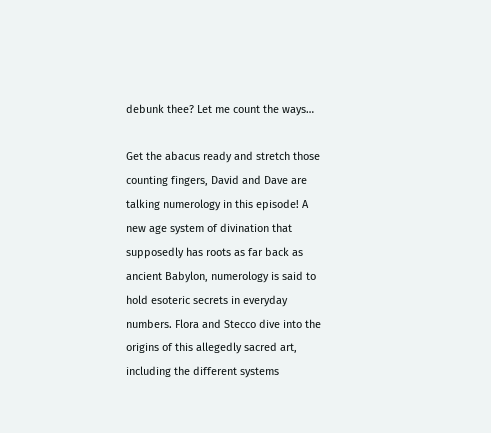debunk thee? Let me count the ways…

Get the abacus ready and stretch those counting fingers, David and Dave are talking numerology in this episode! A new age system of divination that supposedly has roots as far back as ancient Babylon, numerology is said to hold esoteric secrets in everyday numbers. Flora and Stecco dive into the origins of this allegedly sacred art, including the different systems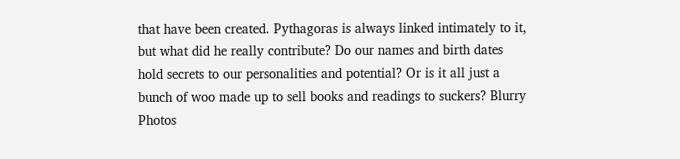that have been created. Pythagoras is always linked intimately to it, but what did he really contribute? Do our names and birth dates hold secrets to our personalities and potential? Or is it all just a bunch of woo made up to sell books and readings to suckers? Blurry Photos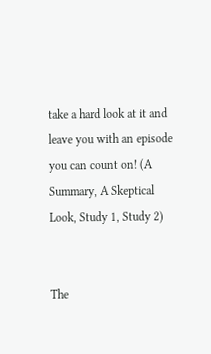take a hard look at it and leave you with an episode you can count on! (A Summary, A Skeptical Look, Study 1, Study 2)


The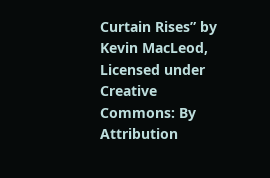Curtain Rises” by Kevin MacLeod,
Licensed under Creative Commons: By Attribution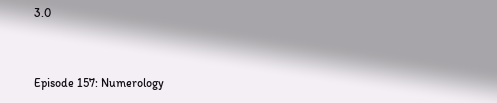3.0


Episode 157: Numerology